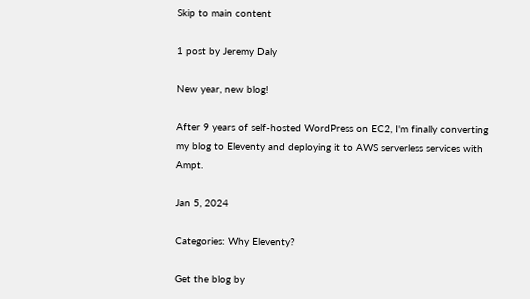Skip to main content

1 post by Jeremy Daly

New year, new blog!

After 9 years of self-hosted WordPress on EC2, I'm finally converting my blog to Eleventy and deploying it to AWS serverless services with Ampt.

Jan 5, 2024

Categories: Why Eleventy?

Get the blog by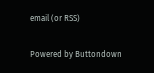email (or RSS)

Powered by Buttondown